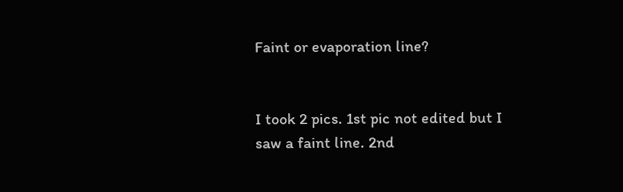Faint or evaporation line?


I took 2 pics. 1st pic not edited but I saw a faint line. 2nd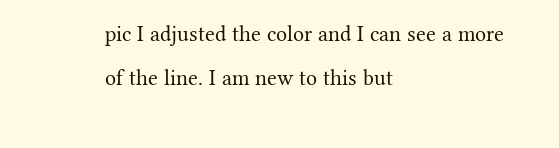pic I adjusted the color and I can see a more of the line. I am new to this but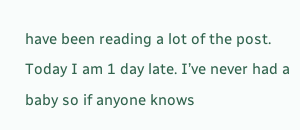have been reading a lot of the post. Today I am 1 day late. I’ve never had a baby so if anyone knows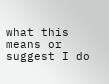what this means or suggest I do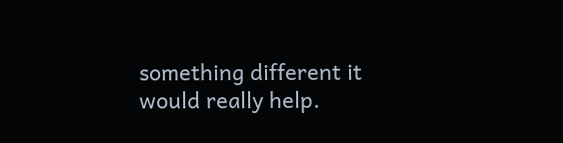something different it would really help.